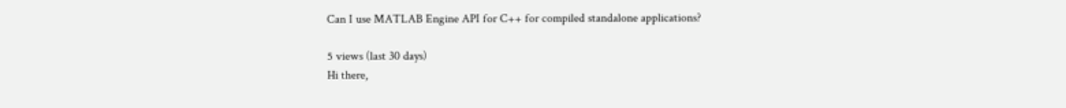Can I use MATLAB Engine API for C++ for compiled standalone applications?

5 views (last 30 days)
Hi there,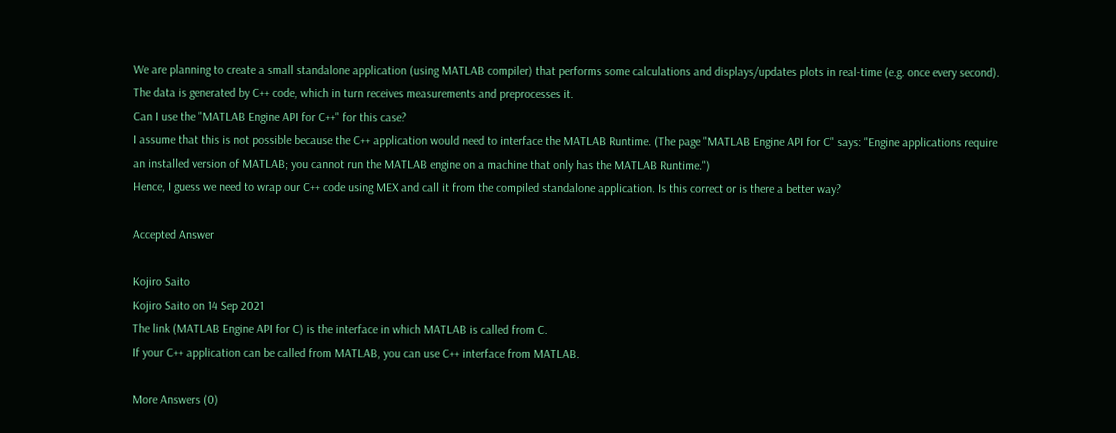We are planning to create a small standalone application (using MATLAB compiler) that performs some calculations and displays/updates plots in real-time (e.g. once every second). The data is generated by C++ code, which in turn receives measurements and preprocesses it.
Can I use the "MATLAB Engine API for C++" for this case?
I assume that this is not possible because the C++ application would need to interface the MATLAB Runtime. (The page "MATLAB Engine API for C" says: "Engine applications require an installed version of MATLAB; you cannot run the MATLAB engine on a machine that only has the MATLAB Runtime.")
Hence, I guess we need to wrap our C++ code using MEX and call it from the compiled standalone application. Is this correct or is there a better way?

Accepted Answer

Kojiro Saito
Kojiro Saito on 14 Sep 2021
The link (MATLAB Engine API for C) is the interface in which MATLAB is called from C.
If your C++ application can be called from MATLAB, you can use C++ interface from MATLAB.

More Answers (0)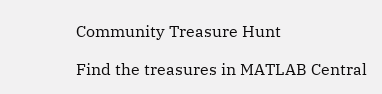Community Treasure Hunt

Find the treasures in MATLAB Central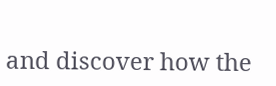and discover how the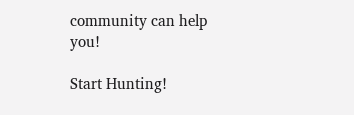community can help you!

Start Hunting!